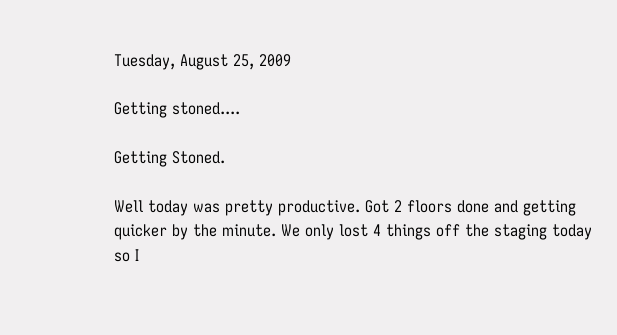Tuesday, August 25, 2009

Getting stoned....

Getting Stoned.

Well today was pretty productive. Got 2 floors done and getting quicker by the minute. We only lost 4 things off the staging today so I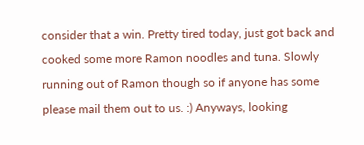consider that a win. Pretty tired today, just got back and cooked some more Ramon noodles and tuna. Slowly running out of Ramon though so if anyone has some please mail them out to us. :) Anyways, looking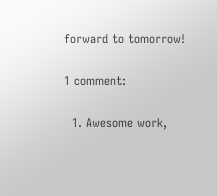forward to tomorrow!

1 comment:

  1. Awesome work,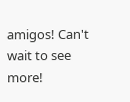amigos! Can't wait to see more!